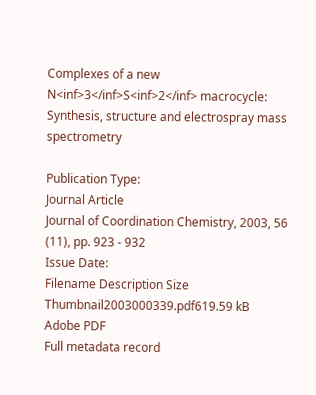Complexes of a new N<inf>3</inf>S<inf>2</inf> macrocycle: Synthesis, structure and electrospray mass spectrometry

Publication Type:
Journal Article
Journal of Coordination Chemistry, 2003, 56 (11), pp. 923 - 932
Issue Date:
Filename Description Size
Thumbnail2003000339.pdf619.59 kB
Adobe PDF
Full metadata record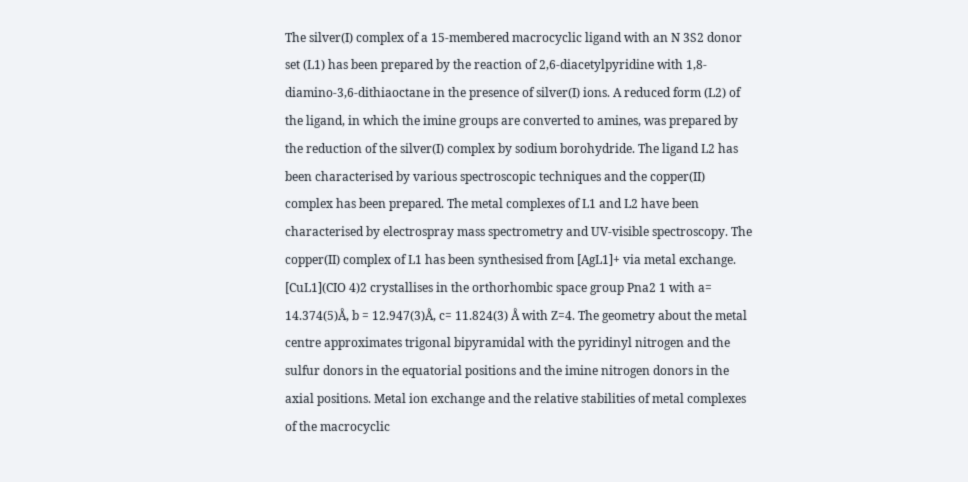The silver(I) complex of a 15-membered macrocyclic ligand with an N 3S2 donor set (L1) has been prepared by the reaction of 2,6-diacetylpyridine with 1,8-diamino-3,6-dithiaoctane in the presence of silver(I) ions. A reduced form (L2) of the ligand, in which the imine groups are converted to amines, was prepared by the reduction of the silver(I) complex by sodium borohydride. The ligand L2 has been characterised by various spectroscopic techniques and the copper(II) complex has been prepared. The metal complexes of L1 and L2 have been characterised by electrospray mass spectrometry and UV-visible spectroscopy. The copper(II) complex of L1 has been synthesised from [AgL1]+ via metal exchange. [CuL1](CIO 4)2 crystallises in the orthorhombic space group Pna2 1 with a= 14.374(5)Å, b = 12.947(3)Å, c= 11.824(3) Å with Z=4. The geometry about the metal centre approximates trigonal bipyramidal with the pyridinyl nitrogen and the sulfur donors in the equatorial positions and the imine nitrogen donors in the axial positions. Metal ion exchange and the relative stabilities of metal complexes of the macrocyclic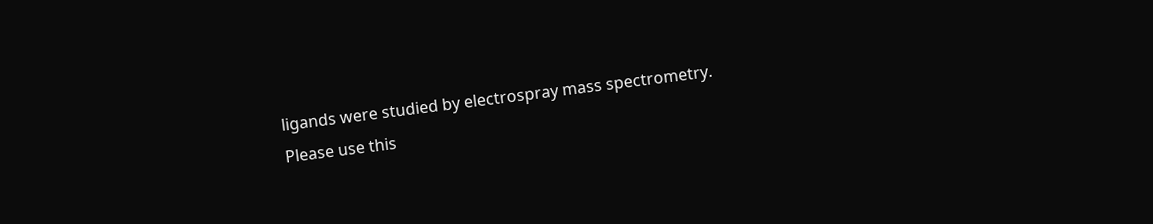ligands were studied by electrospray mass spectrometry.
Please use this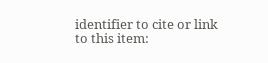identifier to cite or link to this item: